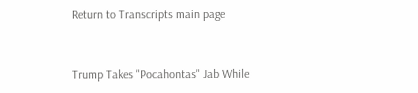Return to Transcripts main page


Trump Takes "Pocahontas" Jab While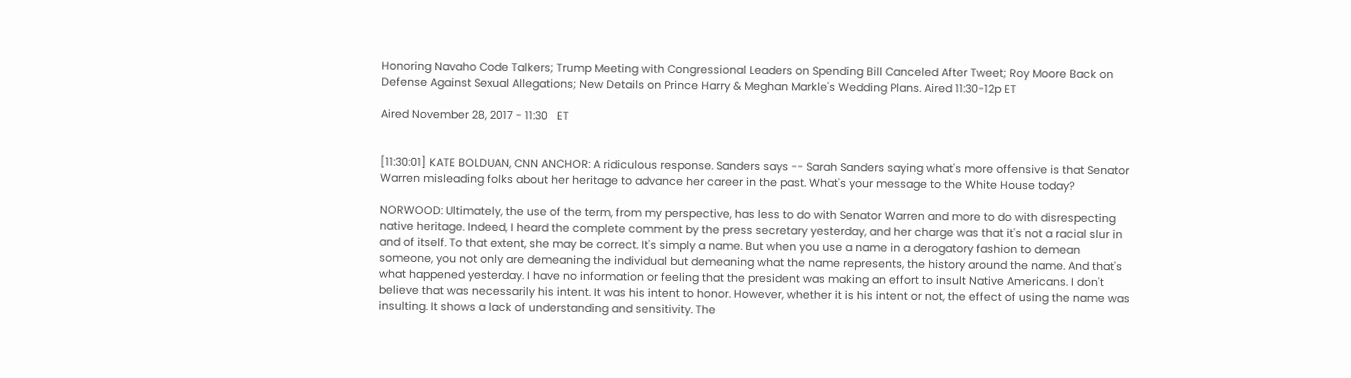Honoring Navaho Code Talkers; Trump Meeting with Congressional Leaders on Spending Bill Canceled After Tweet; Roy Moore Back on Defense Against Sexual Allegations; New Details on Prince Harry & Meghan Markle's Wedding Plans. Aired 11:30-12p ET

Aired November 28, 2017 - 11:30   ET


[11:30:01] KATE BOLDUAN, CNN ANCHOR: A ridiculous response. Sanders says -- Sarah Sanders saying what's more offensive is that Senator Warren misleading folks about her heritage to advance her career in the past. What's your message to the White House today?

NORWOOD: Ultimately, the use of the term, from my perspective, has less to do with Senator Warren and more to do with disrespecting native heritage. Indeed, I heard the complete comment by the press secretary yesterday, and her charge was that it's not a racial slur in and of itself. To that extent, she may be correct. It's simply a name. But when you use a name in a derogatory fashion to demean someone, you not only are demeaning the individual but demeaning what the name represents, the history around the name. And that's what happened yesterday. I have no information or feeling that the president was making an effort to insult Native Americans. I don't believe that was necessarily his intent. It was his intent to honor. However, whether it is his intent or not, the effect of using the name was insulting. It shows a lack of understanding and sensitivity. The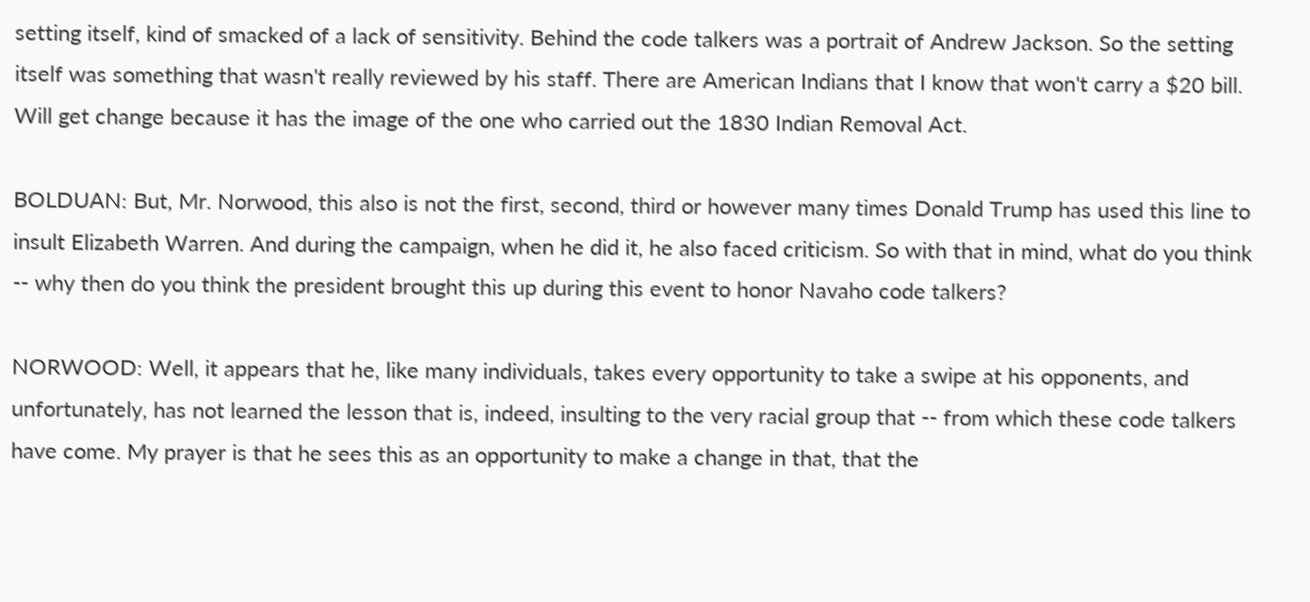setting itself, kind of smacked of a lack of sensitivity. Behind the code talkers was a portrait of Andrew Jackson. So the setting itself was something that wasn't really reviewed by his staff. There are American Indians that I know that won't carry a $20 bill. Will get change because it has the image of the one who carried out the 1830 Indian Removal Act.

BOLDUAN: But, Mr. Norwood, this also is not the first, second, third or however many times Donald Trump has used this line to insult Elizabeth Warren. And during the campaign, when he did it, he also faced criticism. So with that in mind, what do you think -- why then do you think the president brought this up during this event to honor Navaho code talkers?

NORWOOD: Well, it appears that he, like many individuals, takes every opportunity to take a swipe at his opponents, and unfortunately, has not learned the lesson that is, indeed, insulting to the very racial group that -- from which these code talkers have come. My prayer is that he sees this as an opportunity to make a change in that, that the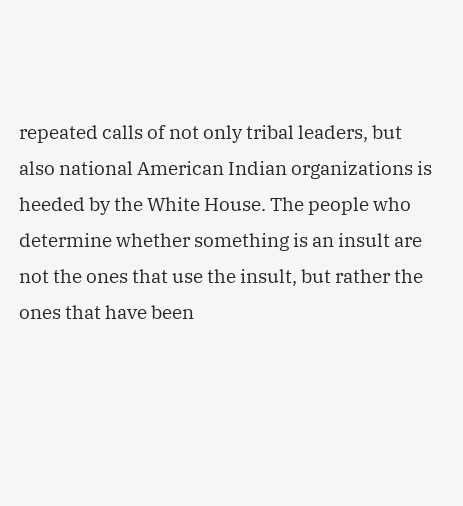repeated calls of not only tribal leaders, but also national American Indian organizations is heeded by the White House. The people who determine whether something is an insult are not the ones that use the insult, but rather the ones that have been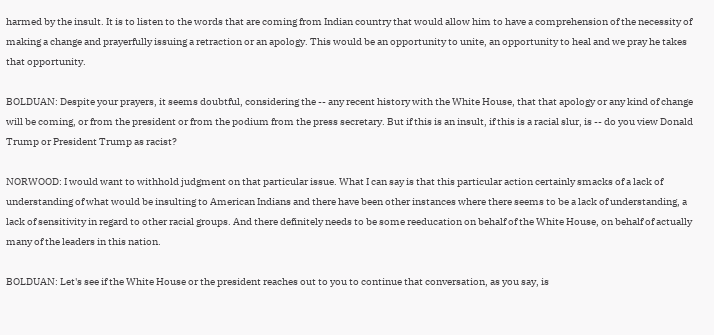harmed by the insult. It is to listen to the words that are coming from Indian country that would allow him to have a comprehension of the necessity of making a change and prayerfully issuing a retraction or an apology. This would be an opportunity to unite, an opportunity to heal and we pray he takes that opportunity.

BOLDUAN: Despite your prayers, it seems doubtful, considering the -- any recent history with the White House, that that apology or any kind of change will be coming, or from the president or from the podium from the press secretary. But if this is an insult, if this is a racial slur, is -- do you view Donald Trump or President Trump as racist?

NORWOOD: I would want to withhold judgment on that particular issue. What I can say is that this particular action certainly smacks of a lack of understanding of what would be insulting to American Indians and there have been other instances where there seems to be a lack of understanding, a lack of sensitivity in regard to other racial groups. And there definitely needs to be some reeducation on behalf of the White House, on behalf of actually many of the leaders in this nation.

BOLDUAN: Let's see if the White House or the president reaches out to you to continue that conversation, as you say, is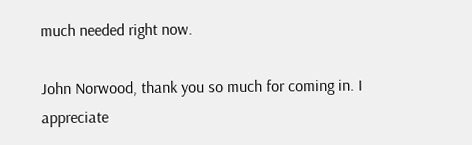much needed right now.

John Norwood, thank you so much for coming in. I appreciate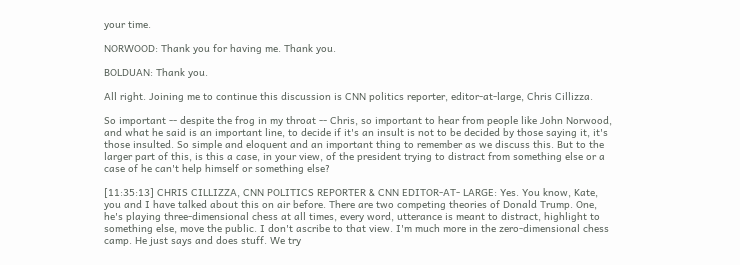your time.

NORWOOD: Thank you for having me. Thank you.

BOLDUAN: Thank you.

All right. Joining me to continue this discussion is CNN politics reporter, editor-at-large, Chris Cillizza.

So important -- despite the frog in my throat -- Chris, so important to hear from people like John Norwood, and what he said is an important line, to decide if it's an insult is not to be decided by those saying it, it's those insulted. So simple and eloquent and an important thing to remember as we discuss this. But to the larger part of this, is this a case, in your view, of the president trying to distract from something else or a case of he can't help himself or something else?

[11:35:13] CHRIS CILLIZZA, CNN POLITICS REPORTER & CNN EDITOR-AT- LARGE: Yes. You know, Kate, you and I have talked about this on air before. There are two competing theories of Donald Trump. One, he's playing three-dimensional chess at all times, every word, utterance is meant to distract, highlight to something else, move the public. I don't ascribe to that view. I'm much more in the zero-dimensional chess camp. He just says and does stuff. We try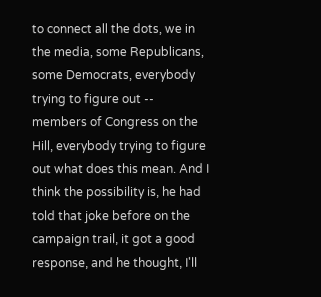to connect all the dots, we in the media, some Republicans, some Democrats, everybody trying to figure out -- members of Congress on the Hill, everybody trying to figure out what does this mean. And I think the possibility is, he had told that joke before on the campaign trail, it got a good response, and he thought, I'll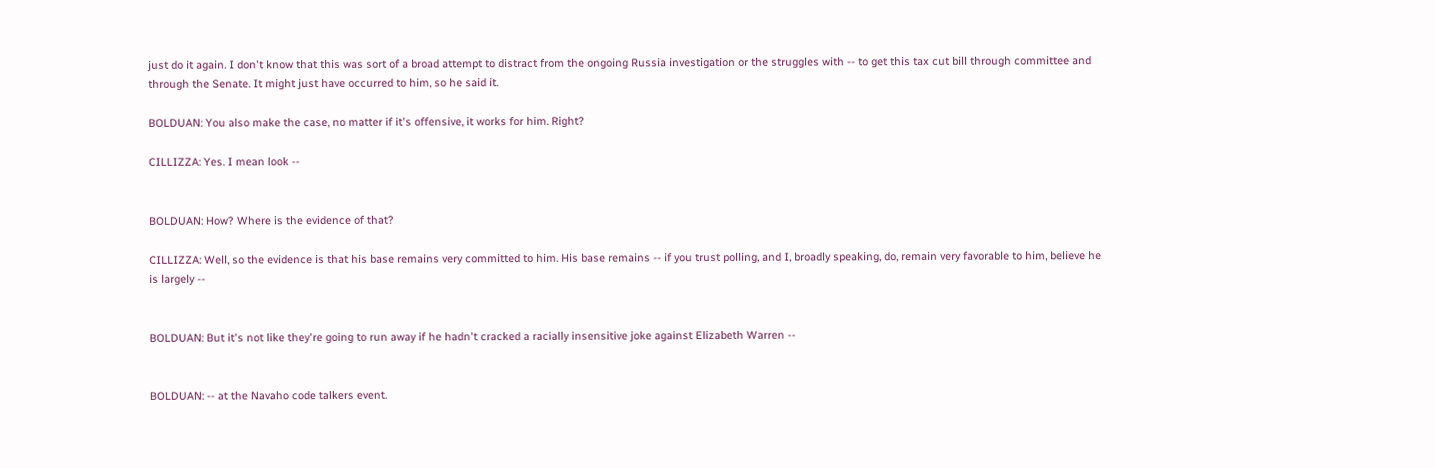just do it again. I don't know that this was sort of a broad attempt to distract from the ongoing Russia investigation or the struggles with -- to get this tax cut bill through committee and through the Senate. It might just have occurred to him, so he said it.

BOLDUAN: You also make the case, no matter if it's offensive, it works for him. Right?

CILLIZZA: Yes. I mean look --


BOLDUAN: How? Where is the evidence of that?

CILLIZZA: Well, so the evidence is that his base remains very committed to him. His base remains -- if you trust polling, and I, broadly speaking, do, remain very favorable to him, believe he is largely --


BOLDUAN: But it's not like they're going to run away if he hadn't cracked a racially insensitive joke against Elizabeth Warren --


BOLDUAN: -- at the Navaho code talkers event.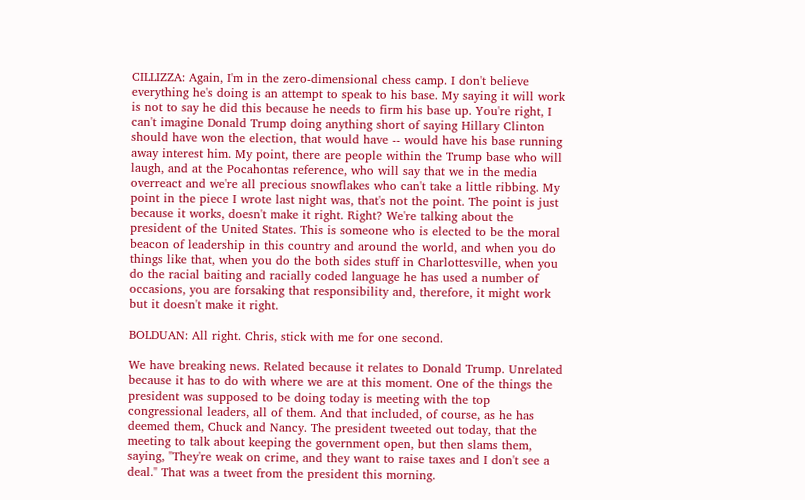CILLIZZA: Again, I'm in the zero-dimensional chess camp. I don't believe everything he's doing is an attempt to speak to his base. My saying it will work is not to say he did this because he needs to firm his base up. You're right, I can't imagine Donald Trump doing anything short of saying Hillary Clinton should have won the election, that would have -- would have his base running away interest him. My point, there are people within the Trump base who will laugh, and at the Pocahontas reference, who will say that we in the media overreact and we're all precious snowflakes who can't take a little ribbing. My point in the piece I wrote last night was, that's not the point. The point is just because it works, doesn't make it right. Right? We're talking about the president of the United States. This is someone who is elected to be the moral beacon of leadership in this country and around the world, and when you do things like that, when you do the both sides stuff in Charlottesville, when you do the racial baiting and racially coded language he has used a number of occasions, you are forsaking that responsibility and, therefore, it might work but it doesn't make it right.

BOLDUAN: All right. Chris, stick with me for one second.

We have breaking news. Related because it relates to Donald Trump. Unrelated because it has to do with where we are at this moment. One of the things the president was supposed to be doing today is meeting with the top congressional leaders, all of them. And that included, of course, as he has deemed them, Chuck and Nancy. The president tweeted out today, that the meeting to talk about keeping the government open, but then slams them, saying, "They're weak on crime, and they want to raise taxes and I don't see a deal." That was a tweet from the president this morning.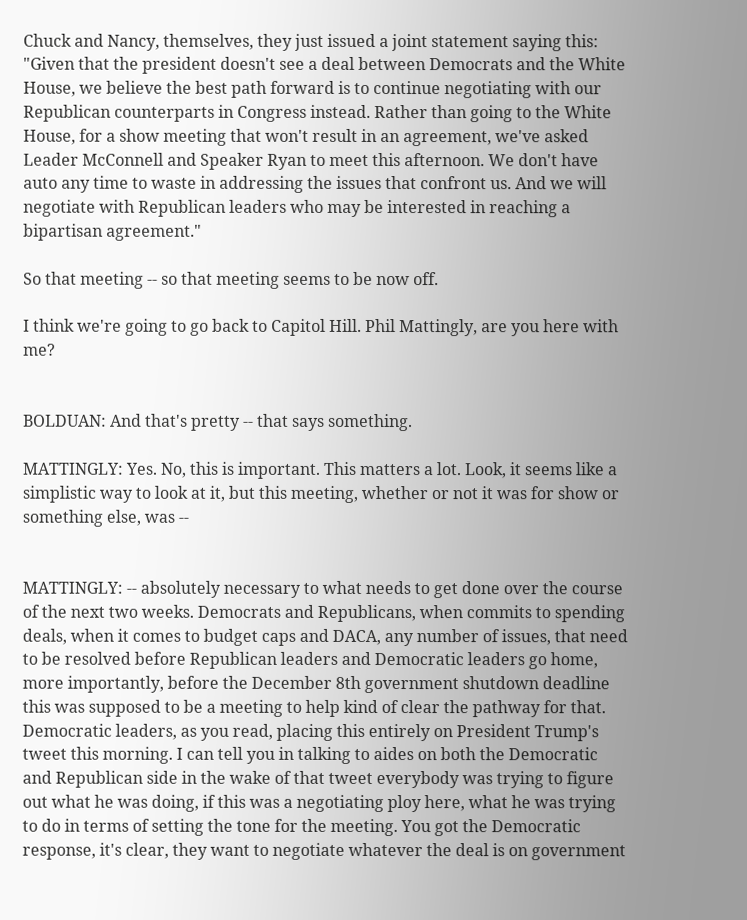Chuck and Nancy, themselves, they just issued a joint statement saying this: "Given that the president doesn't see a deal between Democrats and the White House, we believe the best path forward is to continue negotiating with our Republican counterparts in Congress instead. Rather than going to the White House, for a show meeting that won't result in an agreement, we've asked Leader McConnell and Speaker Ryan to meet this afternoon. We don't have auto any time to waste in addressing the issues that confront us. And we will negotiate with Republican leaders who may be interested in reaching a bipartisan agreement."

So that meeting -- so that meeting seems to be now off.

I think we're going to go back to Capitol Hill. Phil Mattingly, are you here with me?


BOLDUAN: And that's pretty -- that says something.

MATTINGLY: Yes. No, this is important. This matters a lot. Look, it seems like a simplistic way to look at it, but this meeting, whether or not it was for show or something else, was --


MATTINGLY: -- absolutely necessary to what needs to get done over the course of the next two weeks. Democrats and Republicans, when commits to spending deals, when it comes to budget caps and DACA, any number of issues, that need to be resolved before Republican leaders and Democratic leaders go home, more importantly, before the December 8th government shutdown deadline this was supposed to be a meeting to help kind of clear the pathway for that. Democratic leaders, as you read, placing this entirely on President Trump's tweet this morning. I can tell you in talking to aides on both the Democratic and Republican side in the wake of that tweet everybody was trying to figure out what he was doing, if this was a negotiating ploy here, what he was trying to do in terms of setting the tone for the meeting. You got the Democratic response, it's clear, they want to negotiate whatever the deal is on government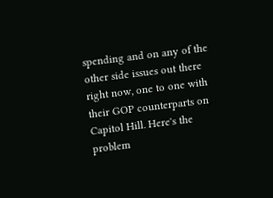spending and on any of the other side issues out there right now, one to one with their GOP counterparts on Capitol Hill. Here's the problem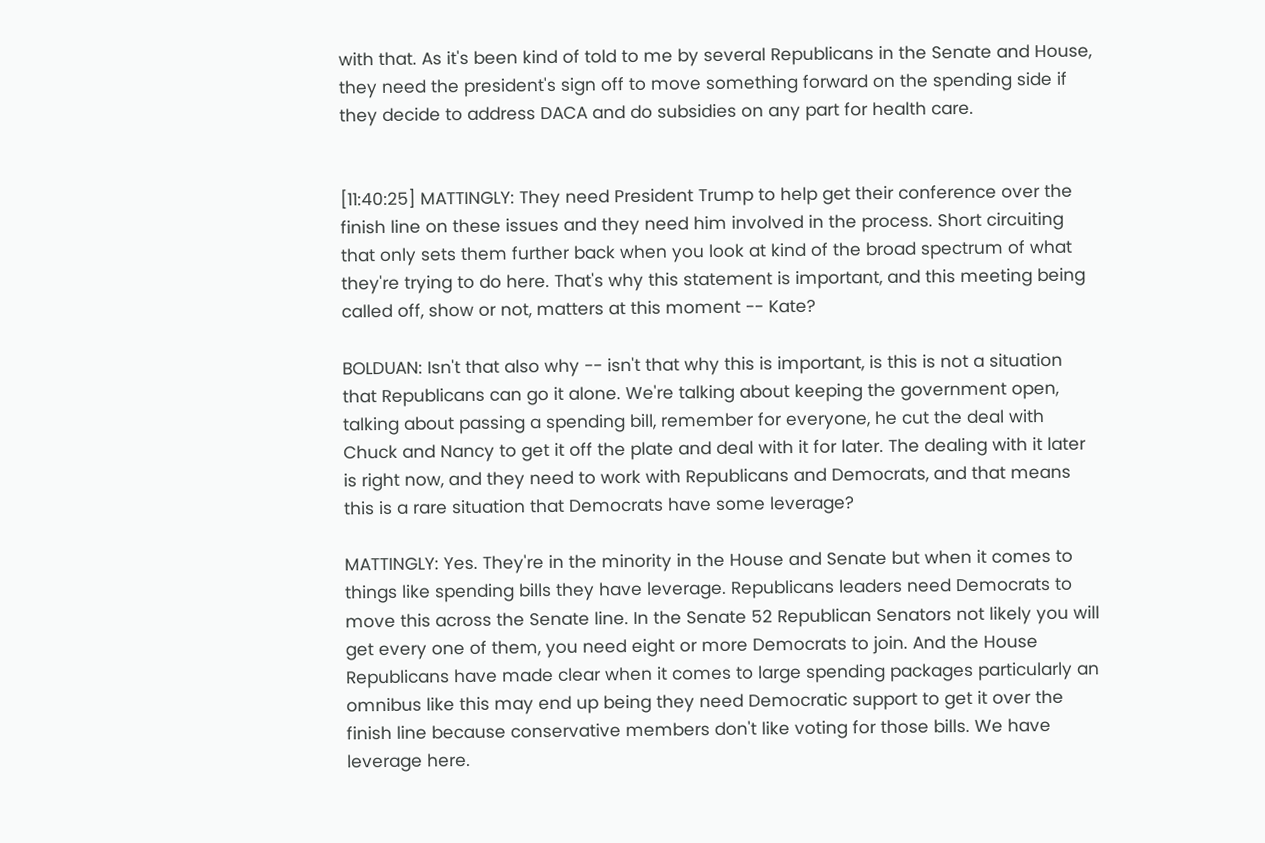with that. As it's been kind of told to me by several Republicans in the Senate and House, they need the president's sign off to move something forward on the spending side if they decide to address DACA and do subsidies on any part for health care.


[11:40:25] MATTINGLY: They need President Trump to help get their conference over the finish line on these issues and they need him involved in the process. Short circuiting that only sets them further back when you look at kind of the broad spectrum of what they're trying to do here. That's why this statement is important, and this meeting being called off, show or not, matters at this moment -- Kate?

BOLDUAN: Isn't that also why -- isn't that why this is important, is this is not a situation that Republicans can go it alone. We're talking about keeping the government open, talking about passing a spending bill, remember for everyone, he cut the deal with Chuck and Nancy to get it off the plate and deal with it for later. The dealing with it later is right now, and they need to work with Republicans and Democrats, and that means this is a rare situation that Democrats have some leverage?

MATTINGLY: Yes. They're in the minority in the House and Senate but when it comes to things like spending bills they have leverage. Republicans leaders need Democrats to move this across the Senate line. In the Senate 52 Republican Senators not likely you will get every one of them, you need eight or more Democrats to join. And the House Republicans have made clear when it comes to large spending packages particularly an omnibus like this may end up being they need Democratic support to get it over the finish line because conservative members don't like voting for those bills. We have leverage here.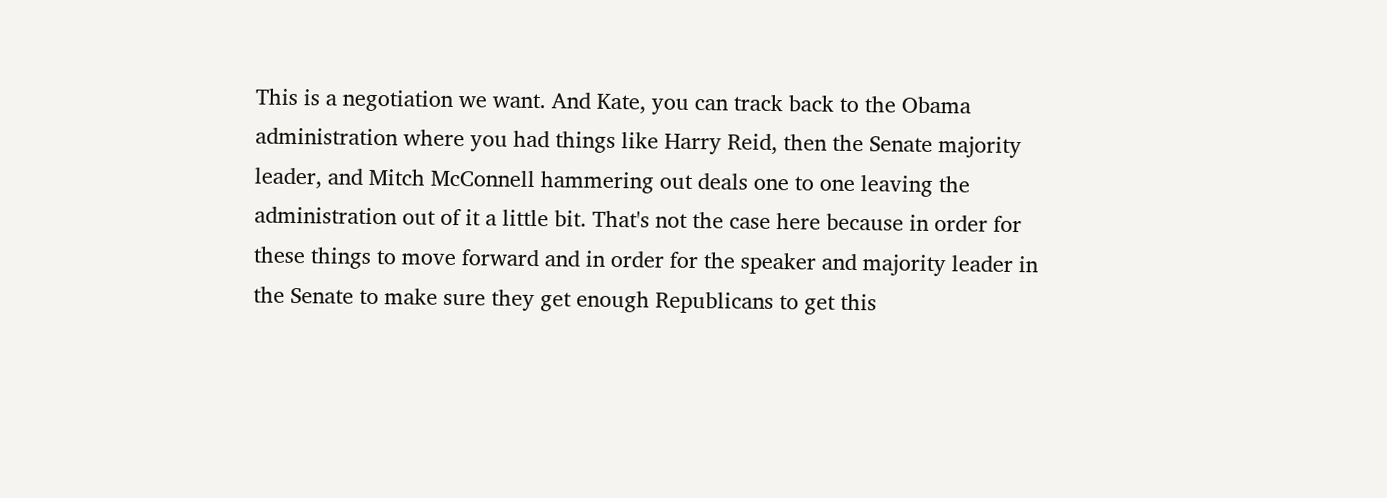This is a negotiation we want. And Kate, you can track back to the Obama administration where you had things like Harry Reid, then the Senate majority leader, and Mitch McConnell hammering out deals one to one leaving the administration out of it a little bit. That's not the case here because in order for these things to move forward and in order for the speaker and majority leader in the Senate to make sure they get enough Republicans to get this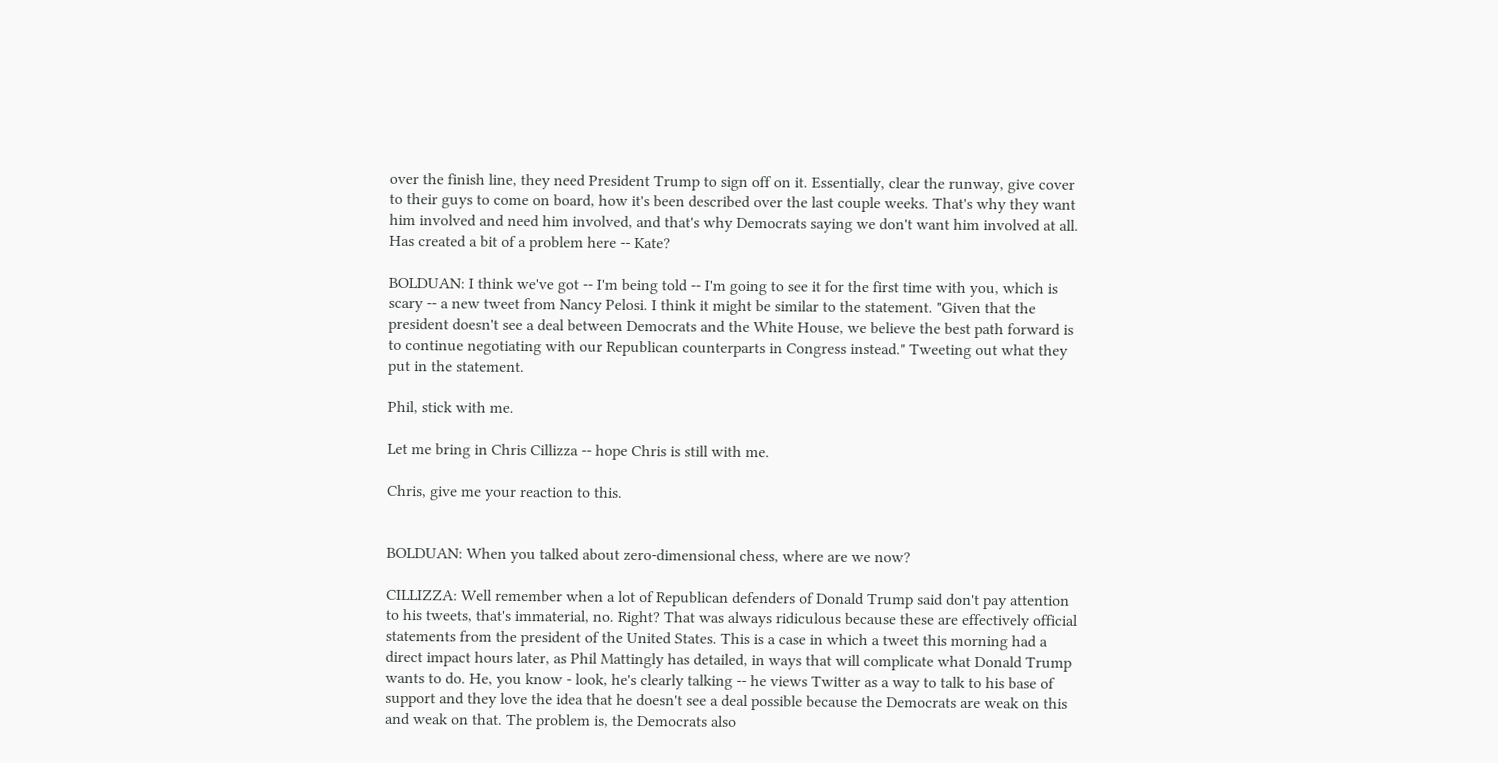over the finish line, they need President Trump to sign off on it. Essentially, clear the runway, give cover to their guys to come on board, how it's been described over the last couple weeks. That's why they want him involved and need him involved, and that's why Democrats saying we don't want him involved at all. Has created a bit of a problem here -- Kate?

BOLDUAN: I think we've got -- I'm being told -- I'm going to see it for the first time with you, which is scary -- a new tweet from Nancy Pelosi. I think it might be similar to the statement. "Given that the president doesn't see a deal between Democrats and the White House, we believe the best path forward is to continue negotiating with our Republican counterparts in Congress instead." Tweeting out what they put in the statement.

Phil, stick with me.

Let me bring in Chris Cillizza -- hope Chris is still with me.

Chris, give me your reaction to this.


BOLDUAN: When you talked about zero-dimensional chess, where are we now?

CILLIZZA: Well remember when a lot of Republican defenders of Donald Trump said don't pay attention to his tweets, that's immaterial, no. Right? That was always ridiculous because these are effectively official statements from the president of the United States. This is a case in which a tweet this morning had a direct impact hours later, as Phil Mattingly has detailed, in ways that will complicate what Donald Trump wants to do. He, you know - look, he's clearly talking -- he views Twitter as a way to talk to his base of support and they love the idea that he doesn't see a deal possible because the Democrats are weak on this and weak on that. The problem is, the Democrats also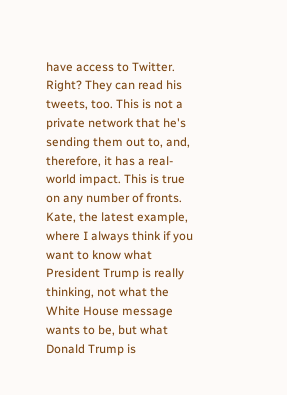have access to Twitter. Right? They can read his tweets, too. This is not a private network that he's sending them out to, and, therefore, it has a real-world impact. This is true on any number of fronts. Kate, the latest example, where I always think if you want to know what President Trump is really thinking, not what the White House message wants to be, but what Donald Trump is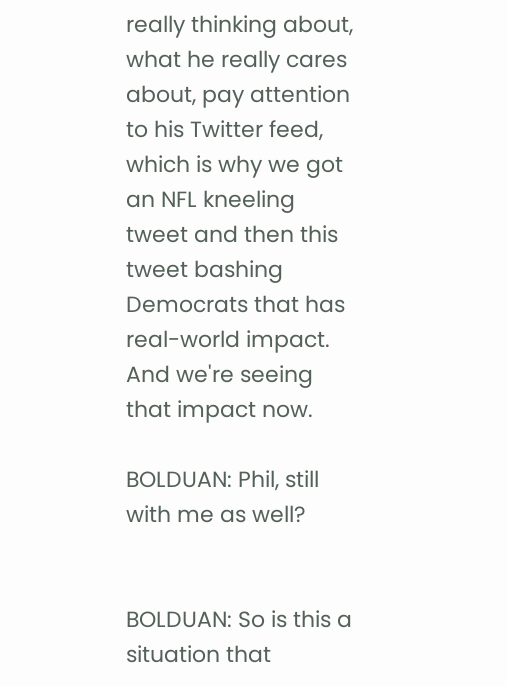really thinking about, what he really cares about, pay attention to his Twitter feed, which is why we got an NFL kneeling tweet and then this tweet bashing Democrats that has real-world impact. And we're seeing that impact now.

BOLDUAN: Phil, still with me as well?


BOLDUAN: So is this a situation that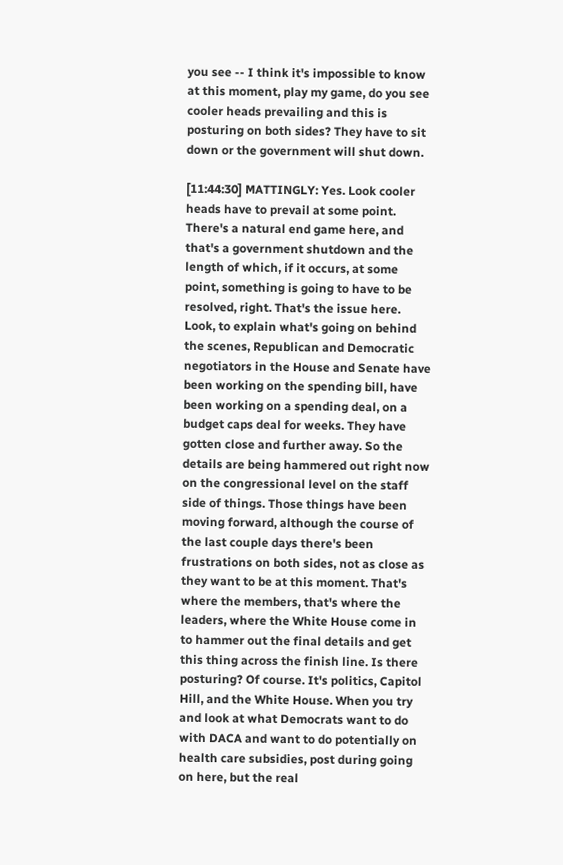you see -- I think it's impossible to know at this moment, play my game, do you see cooler heads prevailing and this is posturing on both sides? They have to sit down or the government will shut down.

[11:44:30] MATTINGLY: Yes. Look cooler heads have to prevail at some point. There's a natural end game here, and that's a government shutdown and the length of which, if it occurs, at some point, something is going to have to be resolved, right. That's the issue here. Look, to explain what's going on behind the scenes, Republican and Democratic negotiators in the House and Senate have been working on the spending bill, have been working on a spending deal, on a budget caps deal for weeks. They have gotten close and further away. So the details are being hammered out right now on the congressional level on the staff side of things. Those things have been moving forward, although the course of the last couple days there's been frustrations on both sides, not as close as they want to be at this moment. That's where the members, that's where the leaders, where the White House come in to hammer out the final details and get this thing across the finish line. Is there posturing? Of course. It's politics, Capitol Hill, and the White House. When you try and look at what Democrats want to do with DACA and want to do potentially on health care subsidies, post during going on here, but the real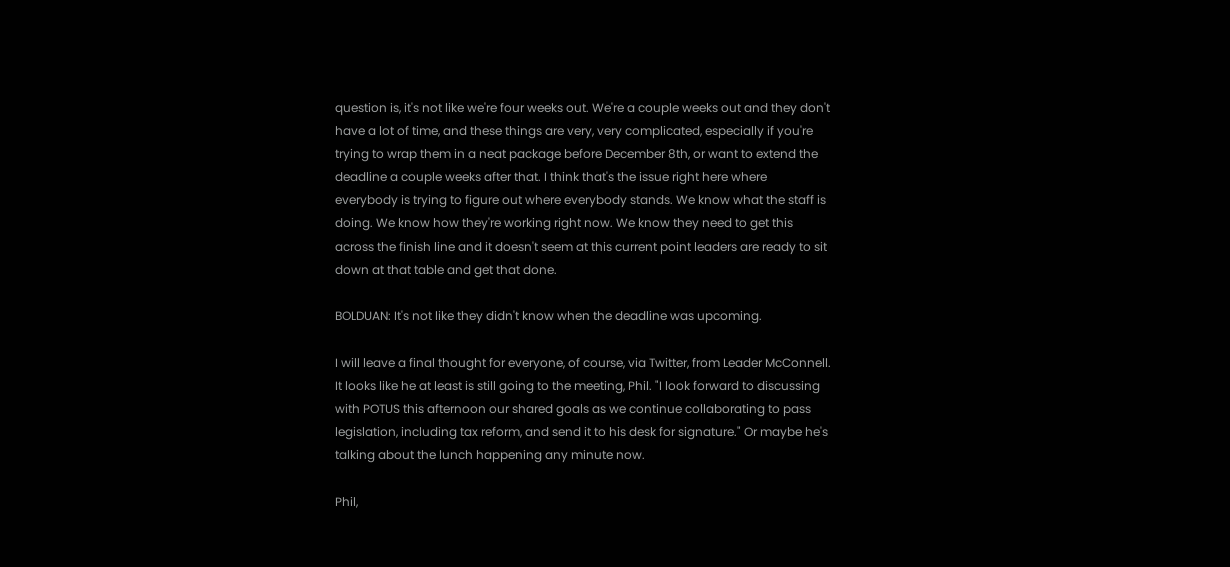question is, it's not like we're four weeks out. We're a couple weeks out and they don't have a lot of time, and these things are very, very complicated, especially if you're trying to wrap them in a neat package before December 8th, or want to extend the deadline a couple weeks after that. I think that's the issue right here where everybody is trying to figure out where everybody stands. We know what the staff is doing. We know how they're working right now. We know they need to get this across the finish line and it doesn't seem at this current point leaders are ready to sit down at that table and get that done.

BOLDUAN: It's not like they didn't know when the deadline was upcoming.

I will leave a final thought for everyone, of course, via Twitter, from Leader McConnell. It looks like he at least is still going to the meeting, Phil. "I look forward to discussing with POTUS this afternoon our shared goals as we continue collaborating to pass legislation, including tax reform, and send it to his desk for signature." Or maybe he's talking about the lunch happening any minute now.

Phil,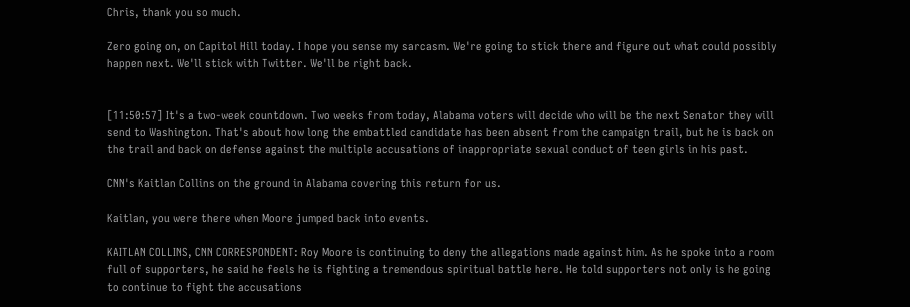Chris, thank you so much.

Zero going on, on Capitol Hill today. I hope you sense my sarcasm. We're going to stick there and figure out what could possibly happen next. We'll stick with Twitter. We'll be right back.


[11:50:57] It's a two-week countdown. Two weeks from today, Alabama voters will decide who will be the next Senator they will send to Washington. That's about how long the embattled candidate has been absent from the campaign trail, but he is back on the trail and back on defense against the multiple accusations of inappropriate sexual conduct of teen girls in his past.

CNN's Kaitlan Collins on the ground in Alabama covering this return for us.

Kaitlan, you were there when Moore jumped back into events.

KAITLAN COLLINS, CNN CORRESPONDENT: Roy Moore is continuing to deny the allegations made against him. As he spoke into a room full of supporters, he said he feels he is fighting a tremendous spiritual battle here. He told supporters not only is he going to continue to fight the accusations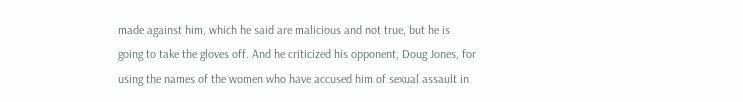made against him, which he said are malicious and not true, but he is going to take the gloves off. And he criticized his opponent, Doug Jones, for using the names of the women who have accused him of sexual assault in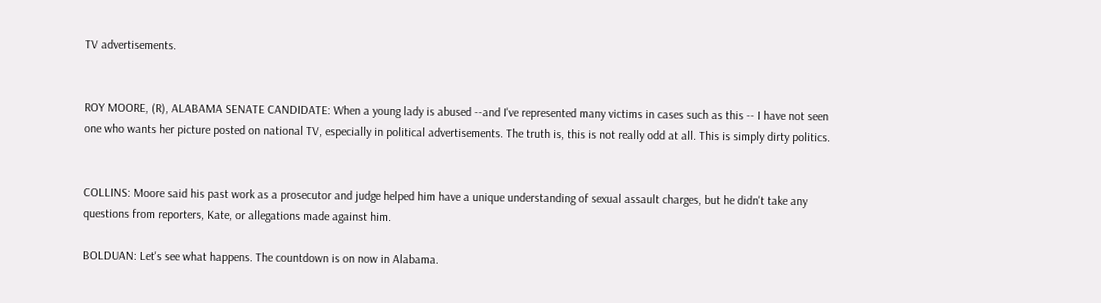TV advertisements.


ROY MOORE, (R), ALABAMA SENATE CANDIDATE: When a young lady is abused --and I've represented many victims in cases such as this -- I have not seen one who wants her picture posted on national TV, especially in political advertisements. The truth is, this is not really odd at all. This is simply dirty politics.


COLLINS: Moore said his past work as a prosecutor and judge helped him have a unique understanding of sexual assault charges, but he didn't take any questions from reporters, Kate, or allegations made against him.

BOLDUAN: Let's see what happens. The countdown is on now in Alabama.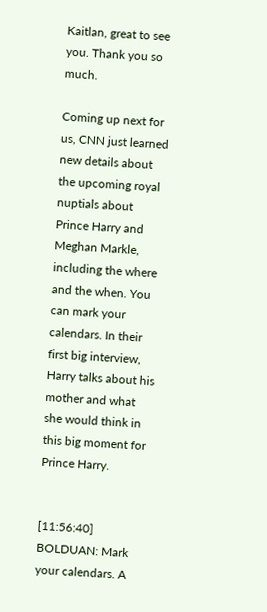Kaitlan, great to see you. Thank you so much.

Coming up next for us, CNN just learned new details about the upcoming royal nuptials about Prince Harry and Meghan Markle, including the where and the when. You can mark your calendars. In their first big interview, Harry talks about his mother and what she would think in this big moment for Prince Harry.


[11:56:40] BOLDUAN: Mark your calendars. A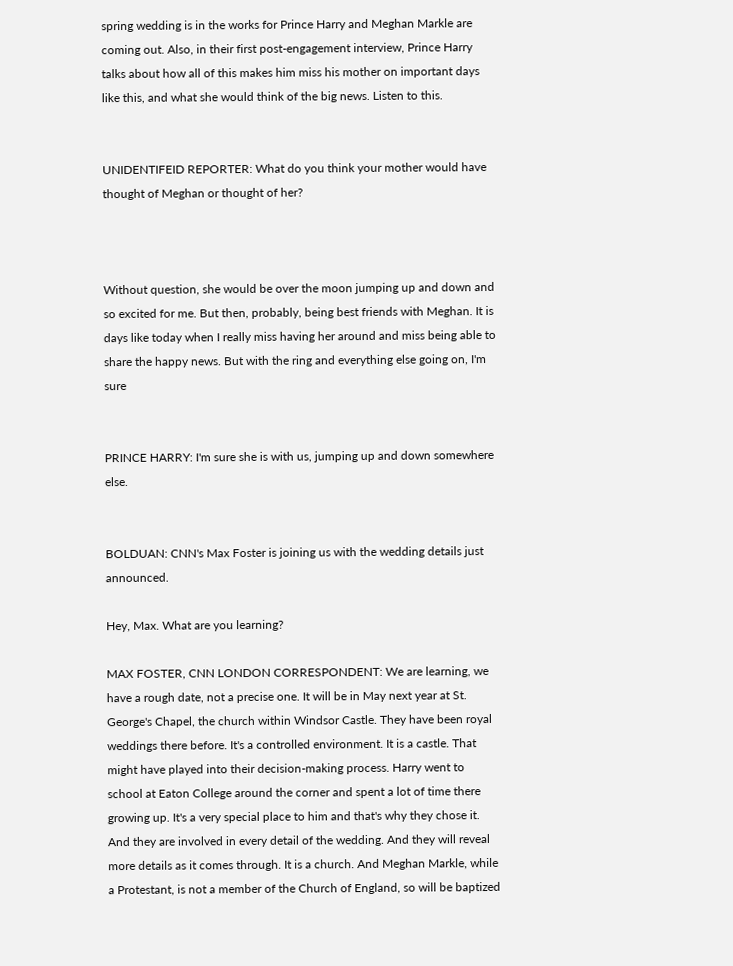spring wedding is in the works for Prince Harry and Meghan Markle are coming out. Also, in their first post-engagement interview, Prince Harry talks about how all of this makes him miss his mother on important days like this, and what she would think of the big news. Listen to this.


UNIDENTIFEID REPORTER: What do you think your mother would have thought of Meghan or thought of her?



Without question, she would be over the moon jumping up and down and so excited for me. But then, probably, being best friends with Meghan. It is days like today when I really miss having her around and miss being able to share the happy news. But with the ring and everything else going on, I'm sure


PRINCE HARRY: I'm sure she is with us, jumping up and down somewhere else.


BOLDUAN: CNN's Max Foster is joining us with the wedding details just announced.

Hey, Max. What are you learning?

MAX FOSTER, CNN LONDON CORRESPONDENT: We are learning, we have a rough date, not a precise one. It will be in May next year at St. George's Chapel, the church within Windsor Castle. They have been royal weddings there before. It's a controlled environment. It is a castle. That might have played into their decision-making process. Harry went to school at Eaton College around the corner and spent a lot of time there growing up. It's a very special place to him and that's why they chose it. And they are involved in every detail of the wedding. And they will reveal more details as it comes through. It is a church. And Meghan Markle, while a Protestant, is not a member of the Church of England, so will be baptized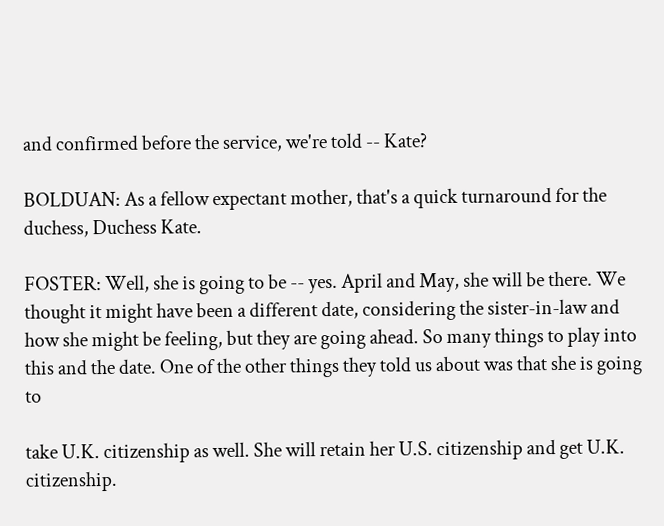and confirmed before the service, we're told -- Kate?

BOLDUAN: As a fellow expectant mother, that's a quick turnaround for the duchess, Duchess Kate.

FOSTER: Well, she is going to be -- yes. April and May, she will be there. We thought it might have been a different date, considering the sister-in-law and how she might be feeling, but they are going ahead. So many things to play into this and the date. One of the other things they told us about was that she is going to

take U.K. citizenship as well. She will retain her U.S. citizenship and get U.K. citizenship.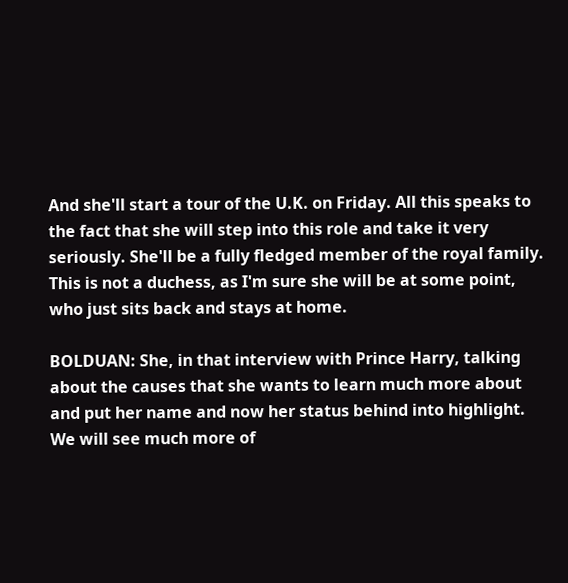And she'll start a tour of the U.K. on Friday. All this speaks to the fact that she will step into this role and take it very seriously. She'll be a fully fledged member of the royal family. This is not a duchess, as I'm sure she will be at some point, who just sits back and stays at home.

BOLDUAN: She, in that interview with Prince Harry, talking about the causes that she wants to learn much more about and put her name and now her status behind into highlight. We will see much more of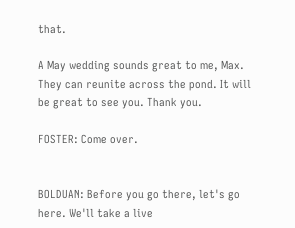that.

A May wedding sounds great to me, Max. They can reunite across the pond. It will be great to see you. Thank you.

FOSTER: Come over.


BOLDUAN: Before you go there, let's go here. We'll take a live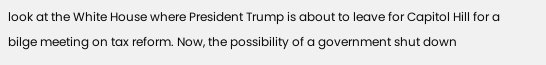look at the White House where President Trump is about to leave for Capitol Hill for a bilge meeting on tax reform. Now, the possibility of a government shut down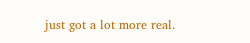just got a lot more real.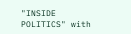"INSIDE POLITICS" with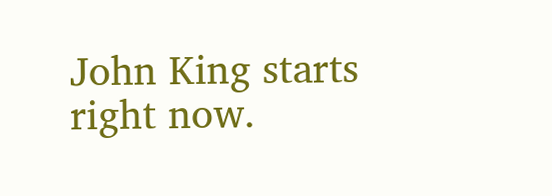John King starts right now.